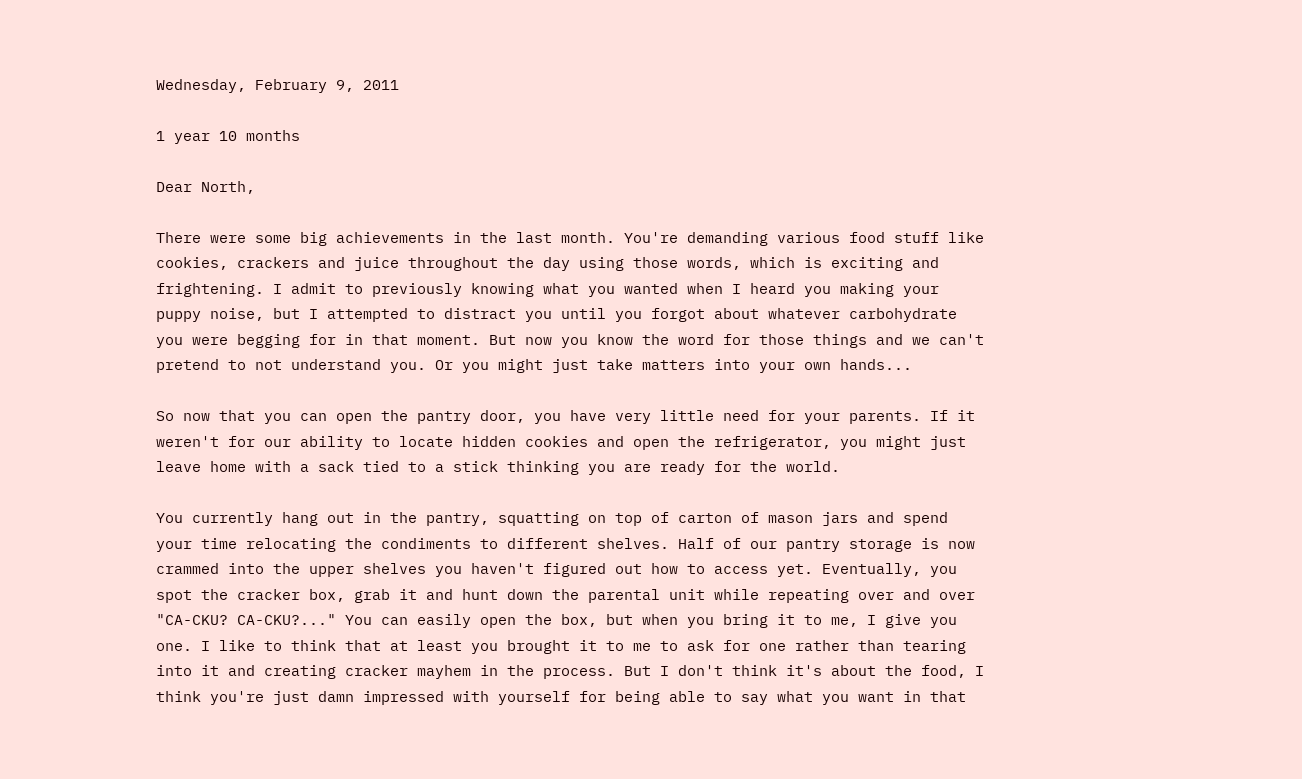Wednesday, February 9, 2011

1 year 10 months

Dear North,

There were some big achievements in the last month. You're demanding various food stuff like cookies, crackers and juice throughout the day using those words, which is exciting and frightening. I admit to previously knowing what you wanted when I heard you making your puppy noise, but I attempted to distract you until you forgot about whatever carbohydrate you were begging for in that moment. But now you know the word for those things and we can't pretend to not understand you. Or you might just take matters into your own hands...

So now that you can open the pantry door, you have very little need for your parents. If it weren't for our ability to locate hidden cookies and open the refrigerator, you might just leave home with a sack tied to a stick thinking you are ready for the world.

You currently hang out in the pantry, squatting on top of carton of mason jars and spend your time relocating the condiments to different shelves. Half of our pantry storage is now crammed into the upper shelves you haven't figured out how to access yet. Eventually, you spot the cracker box, grab it and hunt down the parental unit while repeating over and over "CA-CKU? CA-CKU?..." You can easily open the box, but when you bring it to me, I give you one. I like to think that at least you brought it to me to ask for one rather than tearing into it and creating cracker mayhem in the process. But I don't think it's about the food, I think you're just damn impressed with yourself for being able to say what you want in that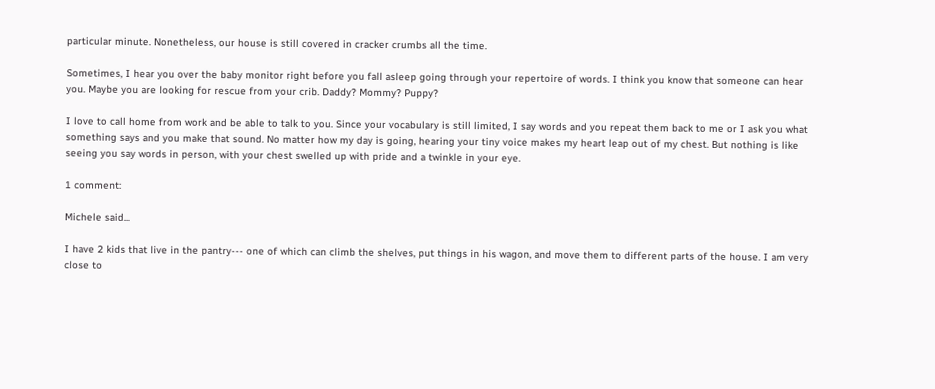particular minute. Nonetheless, our house is still covered in cracker crumbs all the time.

Sometimes, I hear you over the baby monitor right before you fall asleep going through your repertoire of words. I think you know that someone can hear you. Maybe you are looking for rescue from your crib. Daddy? Mommy? Puppy?

I love to call home from work and be able to talk to you. Since your vocabulary is still limited, I say words and you repeat them back to me or I ask you what something says and you make that sound. No matter how my day is going, hearing your tiny voice makes my heart leap out of my chest. But nothing is like seeing you say words in person, with your chest swelled up with pride and a twinkle in your eye.

1 comment:

Michele said...

I have 2 kids that live in the pantry--- one of which can climb the shelves, put things in his wagon, and move them to different parts of the house. I am very close to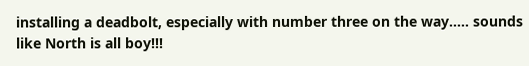installing a deadbolt, especially with number three on the way..... sounds like North is all boy!!!